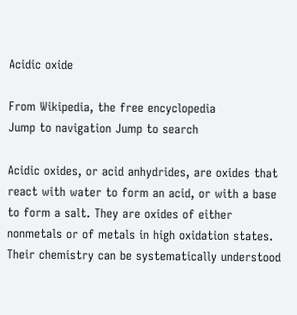Acidic oxide

From Wikipedia, the free encyclopedia
Jump to navigation Jump to search

Acidic oxides, or acid anhydrides, are oxides that react with water to form an acid, or with a base to form a salt. They are oxides of either nonmetals or of metals in high oxidation states. Their chemistry can be systematically understood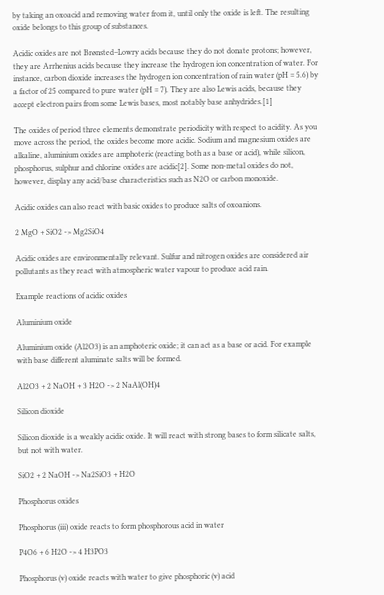by taking an oxoacid and removing water from it, until only the oxide is left. The resulting oxide belongs to this group of substances.

Acidic oxides are not Brønsted–Lowry acids because they do not donate protons; however, they are Arrhenius acids because they increase the hydrogen ion concentration of water. For instance, carbon dioxide increases the hydrogen ion concentration of rain water (pH = 5.6) by a factor of 25 compared to pure water (pH = 7). They are also Lewis acids, because they accept electron pairs from some Lewis bases, most notably base anhydrides.[1]

The oxides of period three elements demonstrate periodicity with respect to acidity. As you move across the period, the oxides become more acidic. Sodium and magnesium oxides are alkaline, aluminium oxides are amphoteric (reacting both as a base or acid), while silicon, phosphorus, sulphur and chlorine oxides are acidic[2]. Some non-metal oxides do not, however, display any acid/base characteristics such as N2O or carbon monoxide.

Acidic oxides can also react with basic oxides to produce salts of oxoanions.

2 MgO + SiO2 -> Mg2SiO4

Acidic oxides are environmentally relevant. Sulfur and nitrogen oxides are considered air pollutants as they react with atmospheric water vapour to produce acid rain.

Example reactions of acidic oxides

Aluminium oxide

Aluminium oxide (Al2O3) is an amphoteric oxide; it can act as a base or acid. For example with base different aluminate salts will be formed.

Al2O3 + 2 NaOH + 3 H2O -> 2 NaAl(OH)4

Silicon dioxide

Silicon dioxide is a weakly acidic oxide. It will react with strong bases to form silicate salts, but not with water.

SiO2 + 2 NaOH -> Na2SiO3 + H2O

Phosphorus oxides

Phosphorus (iii) oxide reacts to form phosphorous acid in water

P4O6 + 6 H2O -> 4 H3PO3

Phosphorus (v) oxide reacts with water to give phosphoric (v) acid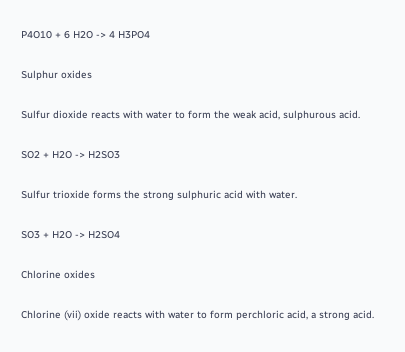P4O10 + 6 H2O -> 4 H3PO4

Sulphur oxides

Sulfur dioxide reacts with water to form the weak acid, sulphurous acid.

SO2 + H2O -> H2SO3

Sulfur trioxide forms the strong sulphuric acid with water.

SO3 + H2O -> H2SO4

Chlorine oxides

Chlorine (vii) oxide reacts with water to form perchloric acid, a strong acid.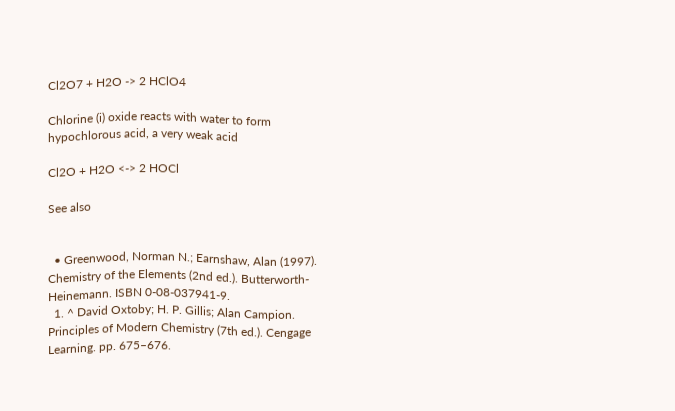Cl2O7 + H2O -> 2 HClO4

Chlorine (i) oxide reacts with water to form hypochlorous acid, a very weak acid

Cl2O + H2O <-> 2 HOCl

See also


  • Greenwood, Norman N.; Earnshaw, Alan (1997). Chemistry of the Elements (2nd ed.). Butterworth-Heinemann. ISBN 0-08-037941-9.
  1. ^ David Oxtoby; H. P. Gillis; Alan Campion. Principles of Modern Chemistry (7th ed.). Cengage Learning. pp. 675–676.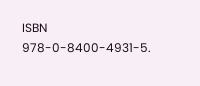ISBN 978-0-8400-4931-5.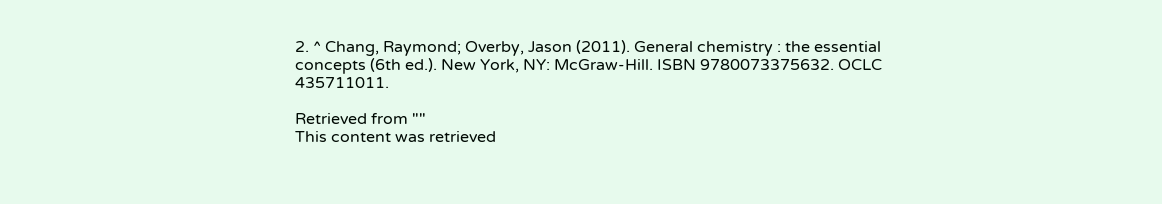2. ^ Chang, Raymond; Overby, Jason (2011). General chemistry : the essential concepts (6th ed.). New York, NY: McGraw-Hill. ISBN 9780073375632. OCLC 435711011.

Retrieved from ""
This content was retrieved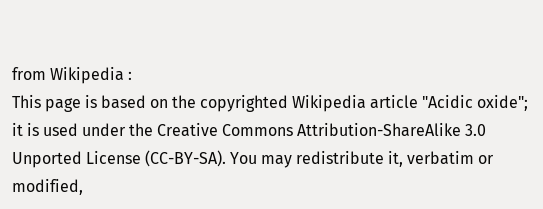from Wikipedia :
This page is based on the copyrighted Wikipedia article "Acidic oxide"; it is used under the Creative Commons Attribution-ShareAlike 3.0 Unported License (CC-BY-SA). You may redistribute it, verbatim or modified,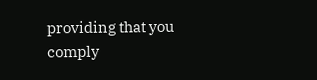providing that you comply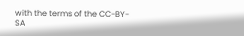with the terms of the CC-BY-SA